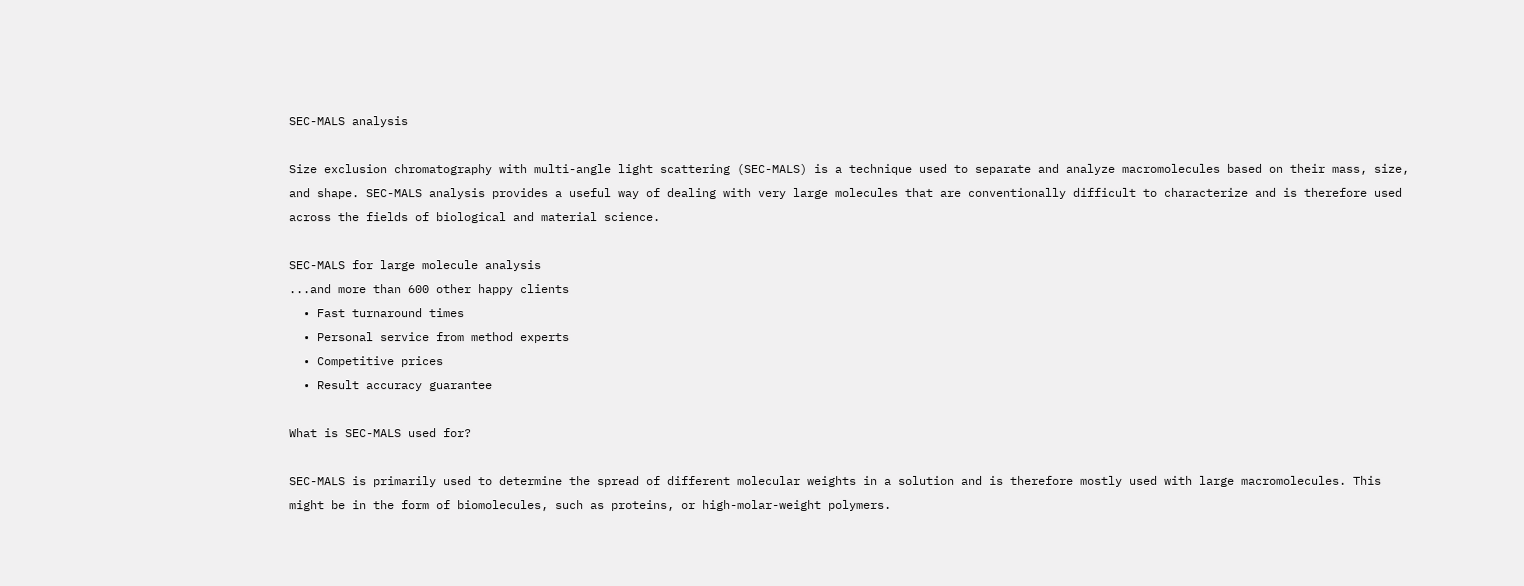SEC-MALS analysis

Size exclusion chromatography with multi-angle light scattering (SEC-MALS) is a technique used to separate and analyze macromolecules based on their mass, size, and shape. SEC-MALS analysis provides a useful way of dealing with very large molecules that are conventionally difficult to characterize and is therefore used across the fields of biological and material science.

SEC-MALS for large molecule analysis
...and more than 600 other happy clients
  • Fast turnaround times
  • Personal service from method experts
  • Competitive prices
  • Result accuracy guarantee

What is SEC-MALS used for?

SEC-MALS is primarily used to determine the spread of different molecular weights in a solution and is therefore mostly used with large macromolecules. This might be in the form of biomolecules, such as proteins, or high-molar-weight polymers.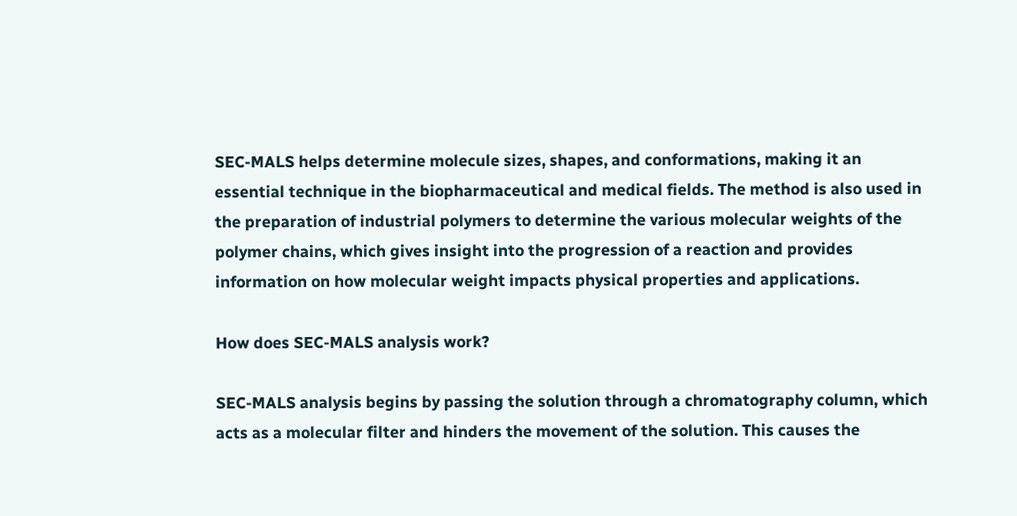SEC-MALS helps determine molecule sizes, shapes, and conformations, making it an essential technique in the biopharmaceutical and medical fields. The method is also used in the preparation of industrial polymers to determine the various molecular weights of the polymer chains, which gives insight into the progression of a reaction and provides information on how molecular weight impacts physical properties and applications.

How does SEC-MALS analysis work?

SEC-MALS analysis begins by passing the solution through a chromatography column, which acts as a molecular filter and hinders the movement of the solution. This causes the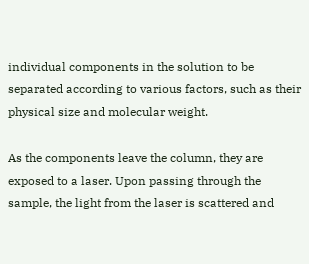individual components in the solution to be separated according to various factors, such as their physical size and molecular weight.

As the components leave the column, they are exposed to a laser. Upon passing through the sample, the light from the laser is scattered and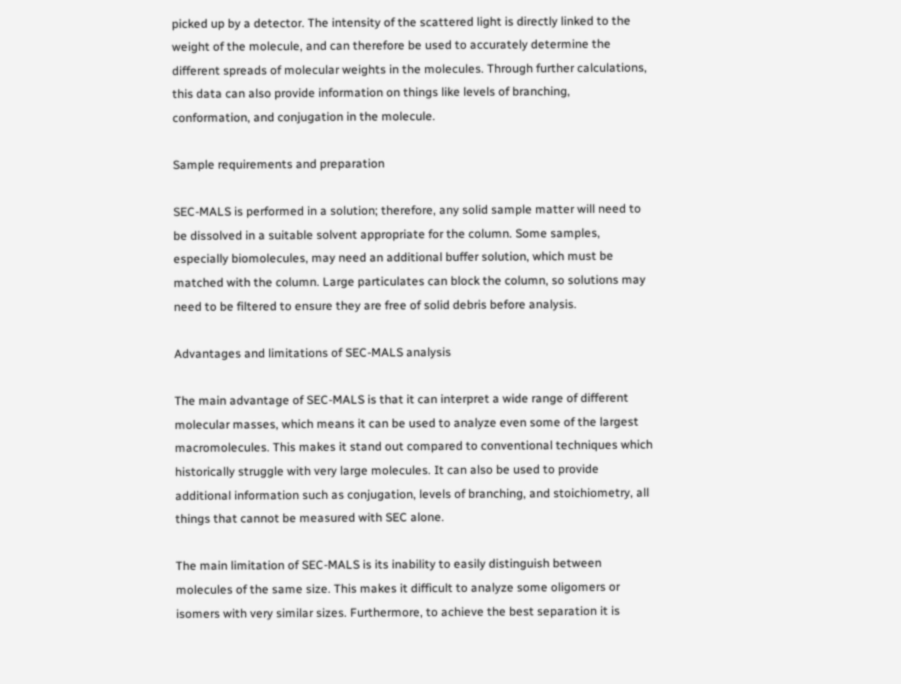picked up by a detector. The intensity of the scattered light is directly linked to the weight of the molecule, and can therefore be used to accurately determine the different spreads of molecular weights in the molecules. Through further calculations, this data can also provide information on things like levels of branching, conformation, and conjugation in the molecule.

Sample requirements and preparation

SEC-MALS is performed in a solution; therefore, any solid sample matter will need to be dissolved in a suitable solvent appropriate for the column. Some samples, especially biomolecules, may need an additional buffer solution, which must be matched with the column. Large particulates can block the column, so solutions may need to be filtered to ensure they are free of solid debris before analysis.

Advantages and limitations of SEC-MALS analysis

The main advantage of SEC-MALS is that it can interpret a wide range of different molecular masses, which means it can be used to analyze even some of the largest macromolecules. This makes it stand out compared to conventional techniques which historically struggle with very large molecules. It can also be used to provide additional information such as conjugation, levels of branching, and stoichiometry, all things that cannot be measured with SEC alone.

The main limitation of SEC-MALS is its inability to easily distinguish between molecules of the same size. This makes it difficult to analyze some oligomers or isomers with very similar sizes. Furthermore, to achieve the best separation it is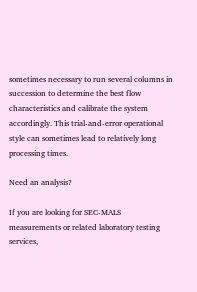sometimes necessary to run several columns in succession to determine the best flow characteristics and calibrate the system accordingly. This trial-and-error operational style can sometimes lead to relatively long processing times.

Need an analysis?

If you are looking for SEC-MALS measurements or related laboratory testing services,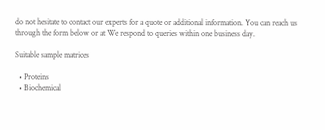do not hesitate to contact our experts for a quote or additional information. You can reach us through the form below or at We respond to queries within one business day.

Suitable sample matrices

  • Proteins
  • Biochemical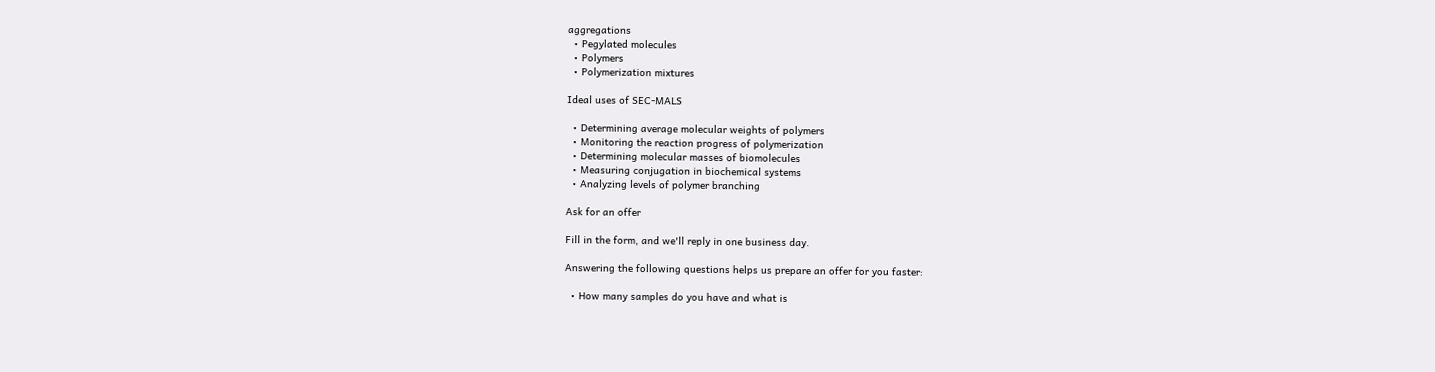aggregations
  • Pegylated molecules
  • Polymers
  • Polymerization mixtures

Ideal uses of SEC-MALS

  • Determining average molecular weights of polymers
  • Monitoring the reaction progress of polymerization
  • Determining molecular masses of biomolecules
  • Measuring conjugation in biochemical systems
  • Analyzing levels of polymer branching

Ask for an offer

Fill in the form, and we'll reply in one business day.

Answering the following questions helps us prepare an offer for you faster:

  • How many samples do you have and what is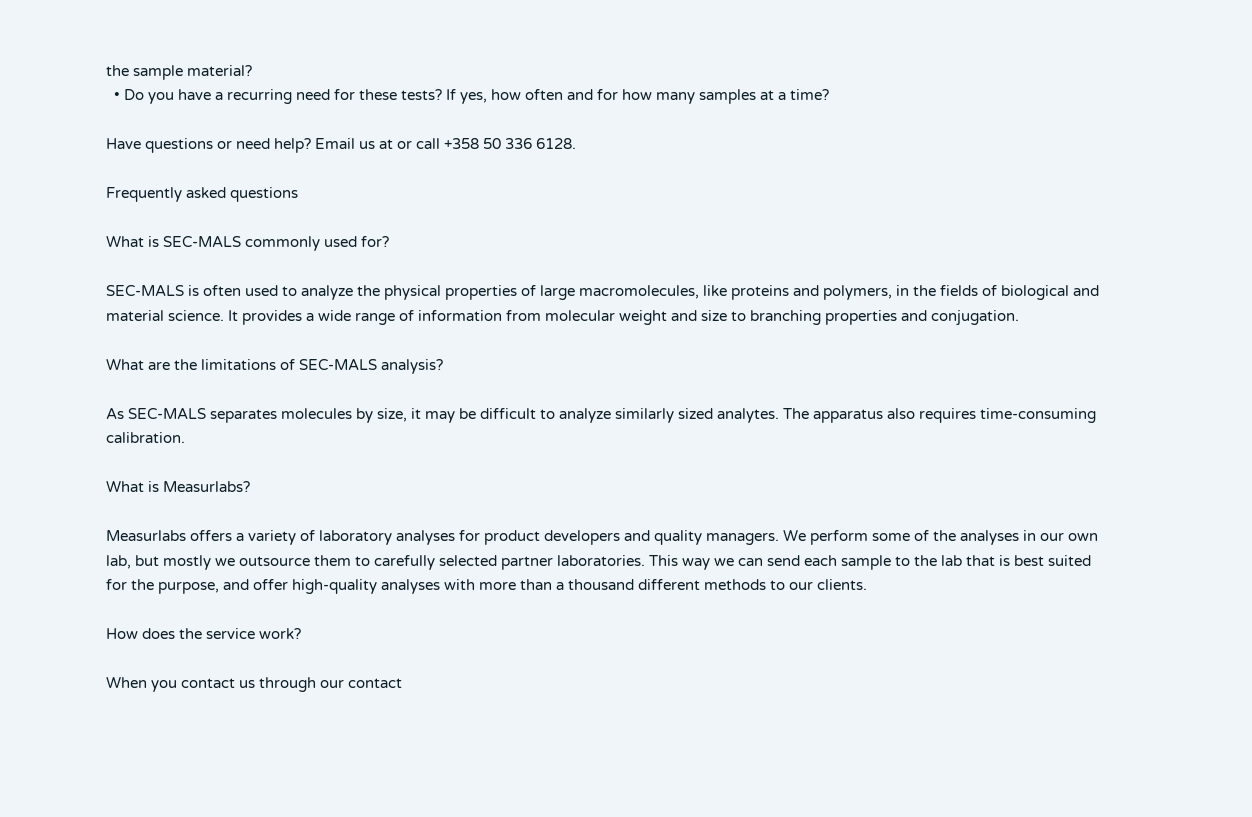the sample material?
  • Do you have a recurring need for these tests? If yes, how often and for how many samples at a time?

Have questions or need help? Email us at or call +358 50 336 6128.

Frequently asked questions

What is SEC-MALS commonly used for?

SEC-MALS is often used to analyze the physical properties of large macromolecules, like proteins and polymers, in the fields of biological and material science. It provides a wide range of information from molecular weight and size to branching properties and conjugation.

What are the limitations of SEC-MALS analysis?

As SEC-MALS separates molecules by size, it may be difficult to analyze similarly sized analytes. The apparatus also requires time-consuming calibration.

What is Measurlabs?

Measurlabs offers a variety of laboratory analyses for product developers and quality managers. We perform some of the analyses in our own lab, but mostly we outsource them to carefully selected partner laboratories. This way we can send each sample to the lab that is best suited for the purpose, and offer high-quality analyses with more than a thousand different methods to our clients.

How does the service work?

When you contact us through our contact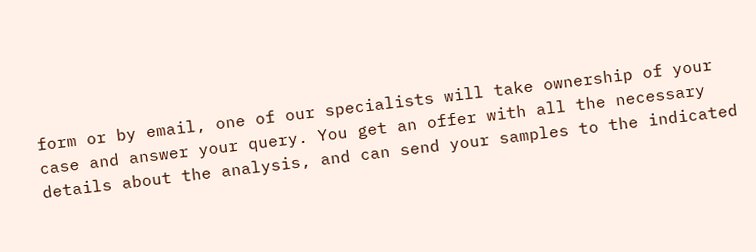form or by email, one of our specialists will take ownership of your case and answer your query. You get an offer with all the necessary details about the analysis, and can send your samples to the indicated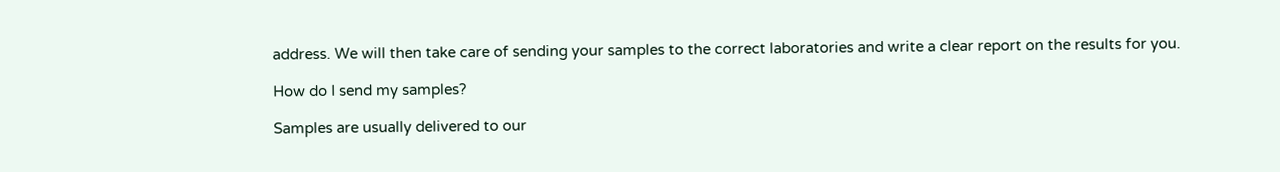address. We will then take care of sending your samples to the correct laboratories and write a clear report on the results for you.

How do I send my samples?

Samples are usually delivered to our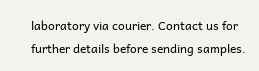laboratory via courier. Contact us for further details before sending samples.